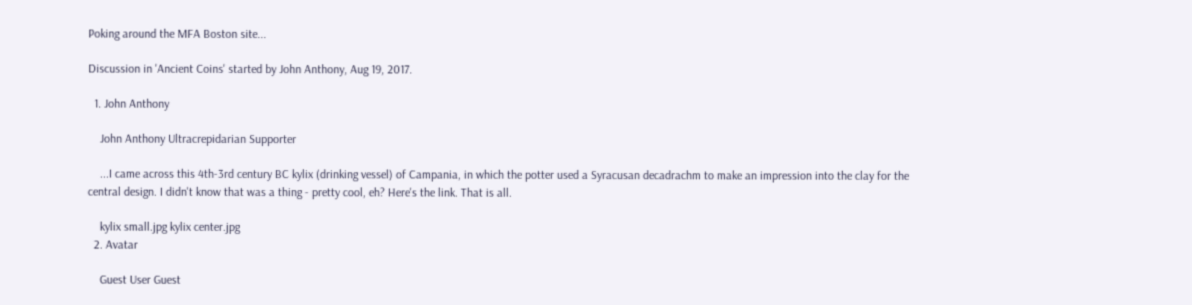Poking around the MFA Boston site...

Discussion in 'Ancient Coins' started by John Anthony, Aug 19, 2017.

  1. John Anthony

    John Anthony Ultracrepidarian Supporter

    ...I came across this 4th-3rd century BC kylix (drinking vessel) of Campania, in which the potter used a Syracusan decadrachm to make an impression into the clay for the central design. I didn't know that was a thing - pretty cool, eh? Here's the link. That is all.

    kylix small.jpg kylix center.jpg
  2. Avatar

    Guest User Guest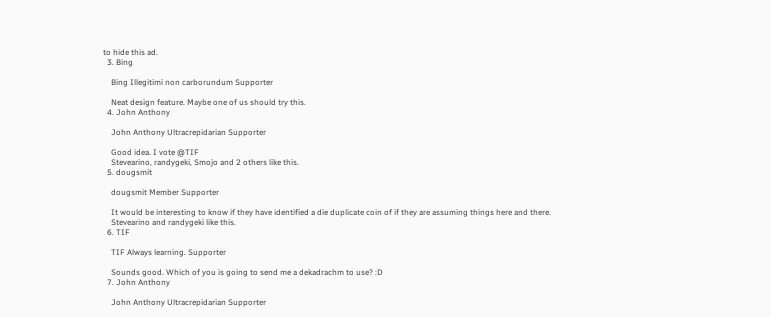to hide this ad.
  3. Bing

    Bing Illegitimi non carborundum Supporter

    Neat design feature. Maybe one of us should try this.
  4. John Anthony

    John Anthony Ultracrepidarian Supporter

    Good idea. I vote @TIF
    Stevearino, randygeki, Smojo and 2 others like this.
  5. dougsmit

    dougsmit Member Supporter

    It would be interesting to know if they have identified a die duplicate coin of if they are assuming things here and there.
    Stevearino and randygeki like this.
  6. TIF

    TIF Always learning. Supporter

    Sounds good. Which of you is going to send me a dekadrachm to use? :D
  7. John Anthony

    John Anthony Ultracrepidarian Supporter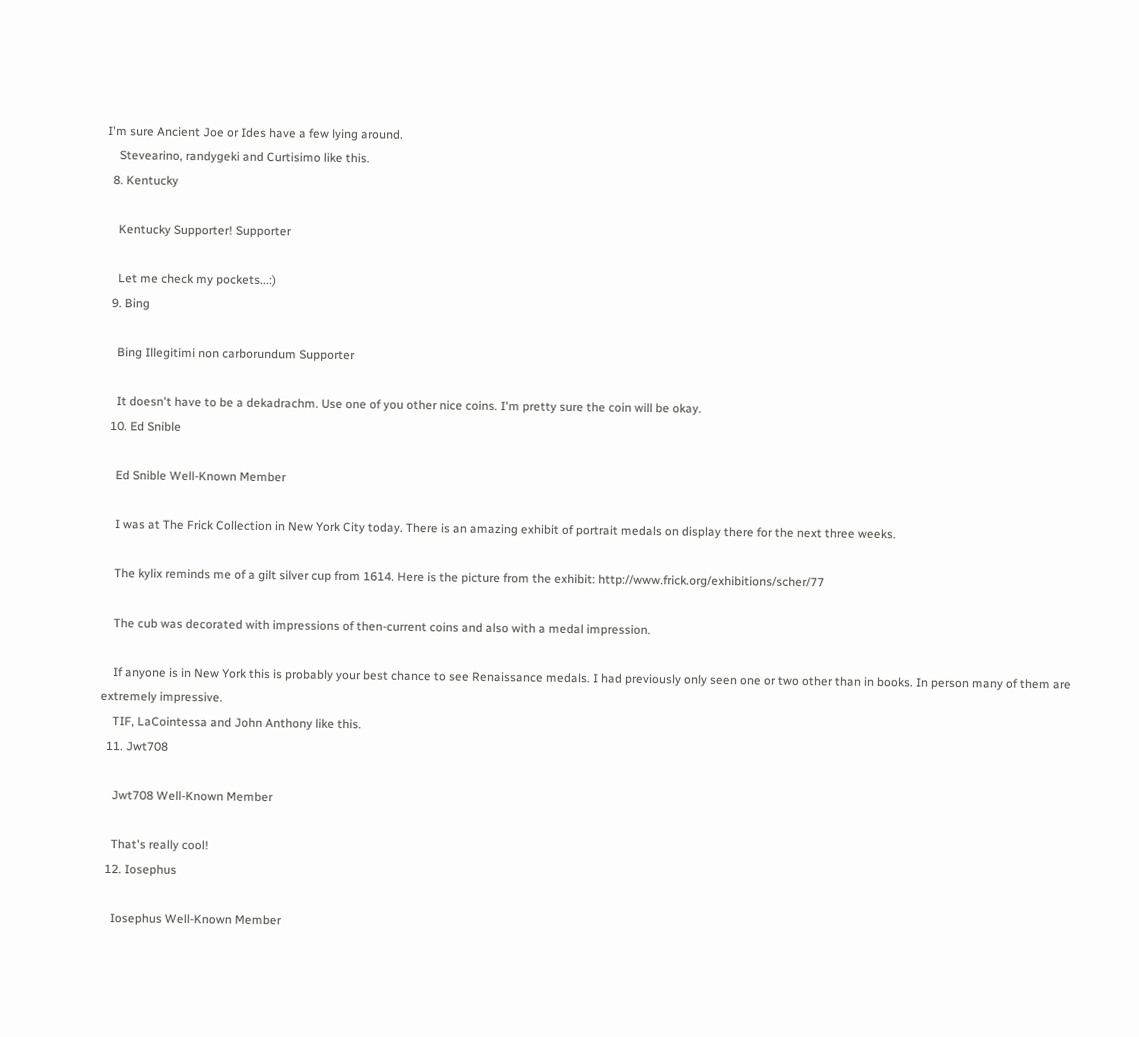I'm sure Ancient Joe or Ides have a few lying around.
    Stevearino, randygeki and Curtisimo like this.
  8. Kentucky

    Kentucky Supporter! Supporter

    Let me check my pockets...:)
  9. Bing

    Bing Illegitimi non carborundum Supporter

    It doesn't have to be a dekadrachm. Use one of you other nice coins. I'm pretty sure the coin will be okay.
  10. Ed Snible

    Ed Snible Well-Known Member

    I was at The Frick Collection in New York City today. There is an amazing exhibit of portrait medals on display there for the next three weeks.

    The kylix reminds me of a gilt silver cup from 1614. Here is the picture from the exhibit: http://www.frick.org/exhibitions/scher/77

    The cub was decorated with impressions of then-current coins and also with a medal impression.

    If anyone is in New York this is probably your best chance to see Renaissance medals. I had previously only seen one or two other than in books. In person many of them are extremely impressive.
    TIF, LaCointessa and John Anthony like this.
  11. Jwt708

    Jwt708 Well-Known Member

    That's really cool!
  12. Iosephus

    Iosephus Well-Known Member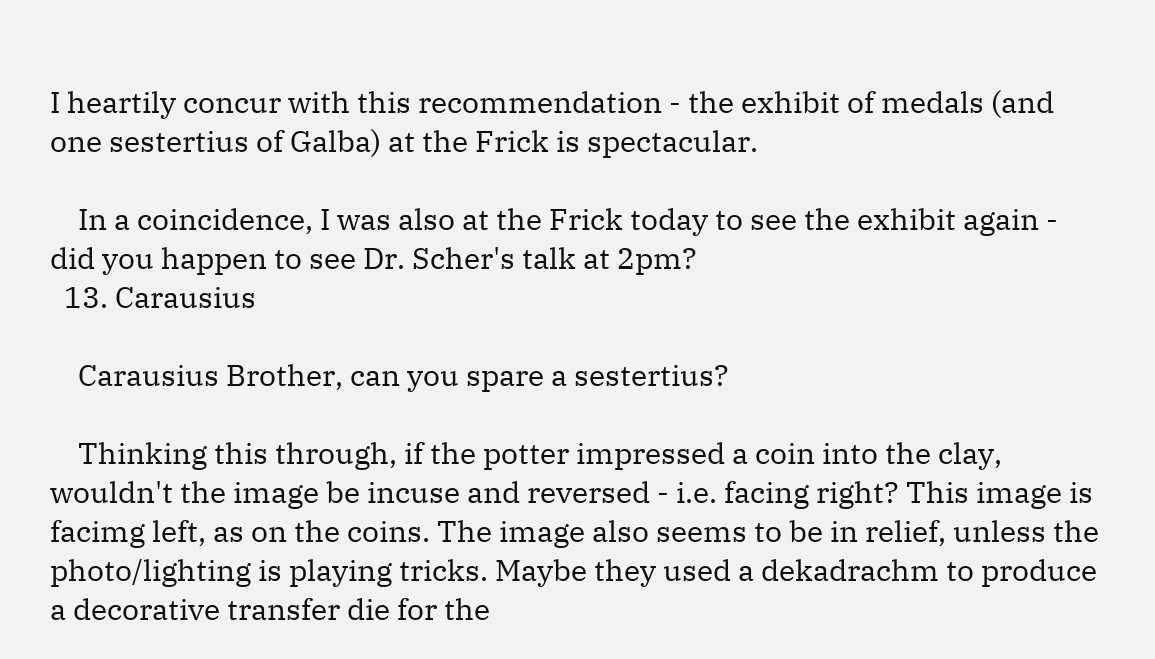I heartily concur with this recommendation - the exhibit of medals (and one sestertius of Galba) at the Frick is spectacular.

    In a coincidence, I was also at the Frick today to see the exhibit again - did you happen to see Dr. Scher's talk at 2pm?
  13. Carausius

    Carausius Brother, can you spare a sestertius?

    Thinking this through, if the potter impressed a coin into the clay, wouldn't the image be incuse and reversed - i.e. facing right? This image is facimg left, as on the coins. The image also seems to be in relief, unless the photo/lighting is playing tricks. Maybe they used a dekadrachm to produce a decorative transfer die for the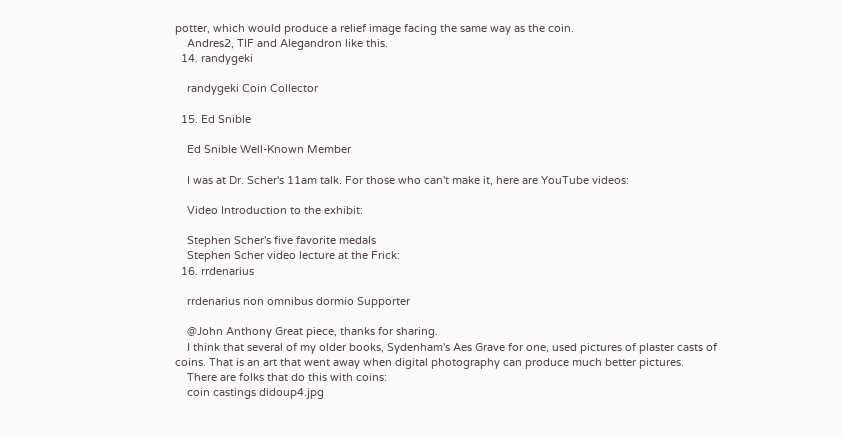potter, which would produce a relief image facing the same way as the coin.
    Andres2, TIF and Alegandron like this.
  14. randygeki

    randygeki Coin Collector

  15. Ed Snible

    Ed Snible Well-Known Member

    I was at Dr. Scher's 11am talk. For those who can't make it, here are YouTube videos:

    Video Introduction to the exhibit:

    Stephen Scher's five favorite medals
    Stephen Scher video lecture at the Frick:
  16. rrdenarius

    rrdenarius non omnibus dormio Supporter

    @John Anthony Great piece, thanks for sharing.
    I think that several of my older books, Sydenham's Aes Grave for one, used pictures of plaster casts of coins. That is an art that went away when digital photography can produce much better pictures.
    There are folks that do this with coins:
    coin castings didoup4.jpg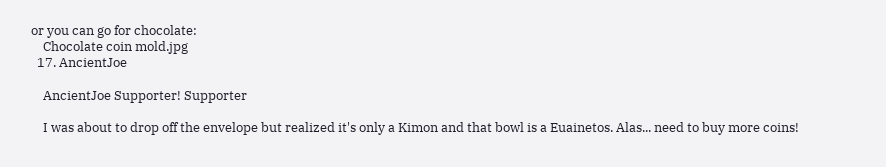or you can go for chocolate:
    Chocolate coin mold.jpg
  17. AncientJoe

    AncientJoe Supporter! Supporter

    I was about to drop off the envelope but realized it's only a Kimon and that bowl is a Euainetos. Alas... need to buy more coins!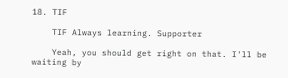18. TIF

    TIF Always learning. Supporter

    Yeah, you should get right on that. I'll be waiting by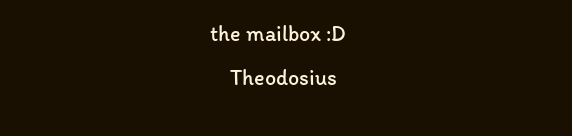the mailbox :D
    Theodosius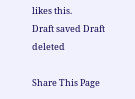likes this.
Draft saved Draft deleted

Share This Page